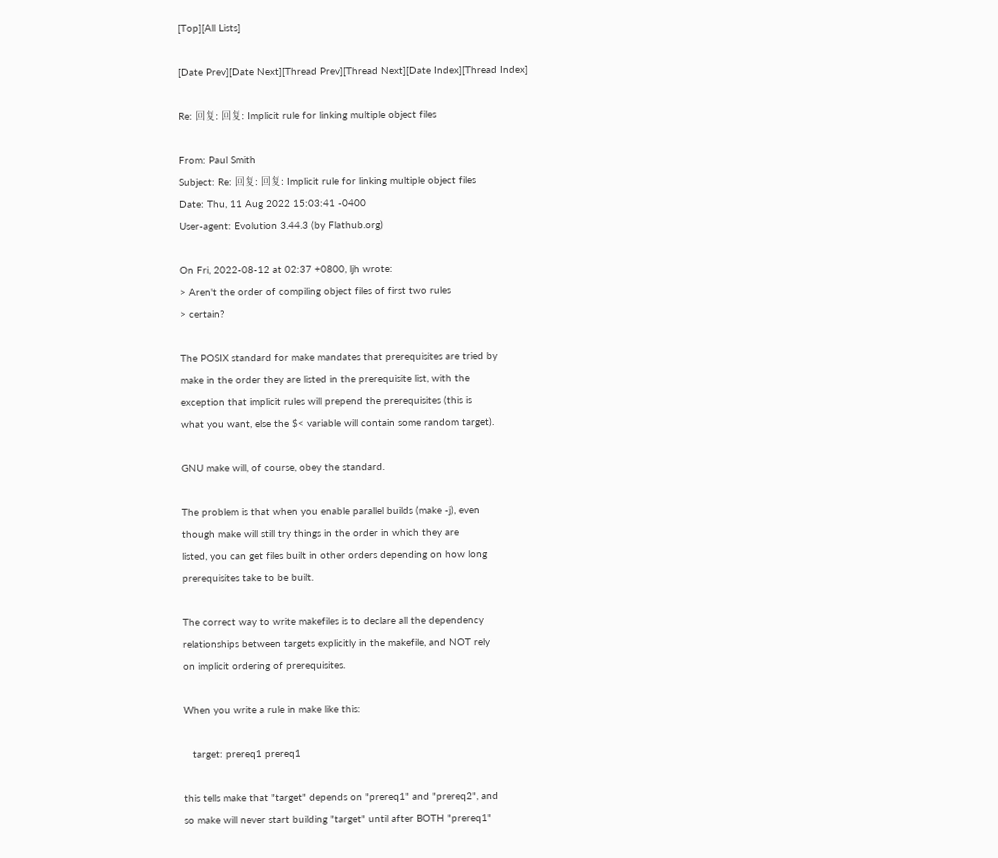[Top][All Lists]

[Date Prev][Date Next][Thread Prev][Thread Next][Date Index][Thread Index]

Re: 回复: 回复: Implicit rule for linking multiple object files

From: Paul Smith
Subject: Re: 回复: 回复: Implicit rule for linking multiple object files
Date: Thu, 11 Aug 2022 15:03:41 -0400
User-agent: Evolution 3.44.3 (by Flathub.org)

On Fri, 2022-08-12 at 02:37 +0800, ljh wrote:
> Aren't the order of compiling object files of first two rules
> certain?

The POSIX standard for make mandates that prerequisites are tried by
make in the order they are listed in the prerequisite list, with the
exception that implicit rules will prepend the prerequisites (this is
what you want, else the $< variable will contain some random target).

GNU make will, of course, obey the standard.

The problem is that when you enable parallel builds (make -j), even
though make will still try things in the order in which they are
listed, you can get files built in other orders depending on how long
prerequisites take to be built.

The correct way to write makefiles is to declare all the dependency
relationships between targets explicitly in the makefile, and NOT rely
on implicit ordering of prerequisites.

When you write a rule in make like this:

   target: prereq1 prereq1

this tells make that "target" depends on "prereq1" and "prereq2", and
so make will never start building "target" until after BOTH "prereq1"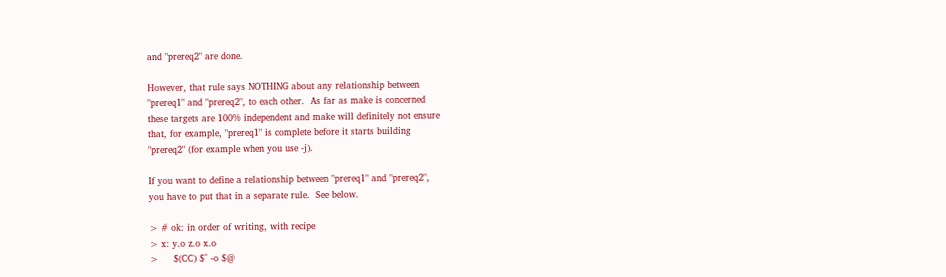and "prereq2" are done.

However, that rule says NOTHING about any relationship between
"prereq1" and "prereq2", to each other.  As far as make is concerned
these targets are 100% independent and make will definitely not ensure
that, for example, "prereq1" is complete before it starts building
"prereq2" (for example when you use -j).

If you want to define a relationship between "prereq1" and "prereq2",
you have to put that in a separate rule.  See below.

> # ok: in order of writing, with recipe
> x: y.o z.o x.o
>     $(CC) $^ -o $@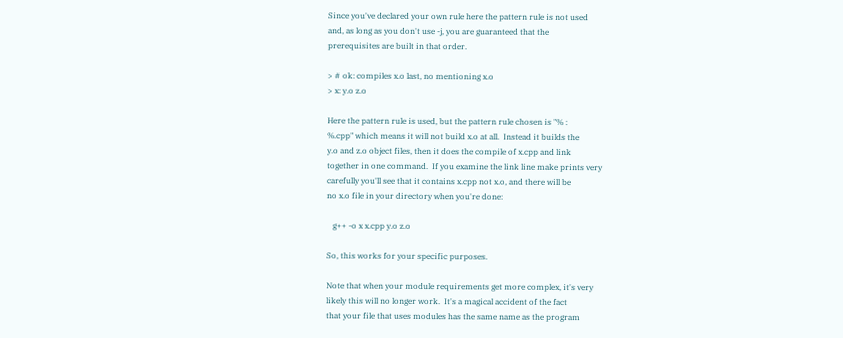Since you've declared your own rule here the pattern rule is not used
and, as long as you don't use -j, you are guaranteed that the
prerequisites are built in that order.

> # ok: compiles x.o last, no mentioning x.o
> x: y.o z.o

Here the pattern rule is used, but the pattern rule chosen is "% :
%.cpp" which means it will not build x.o at all.  Instead it builds the
y.o and z.o object files, then it does the compile of x.cpp and link
together in one command.  If you examine the link line make prints very
carefully you'll see that it contains x.cpp not x.o, and there will be
no x.o file in your directory when you're done:

   g++ -o x x.cpp y.o z.o

So, this works for your specific purposes.

Note that when your module requirements get more complex, it's very
likely this will no longer work.  It's a magical accident of the fact
that your file that uses modules has the same name as the program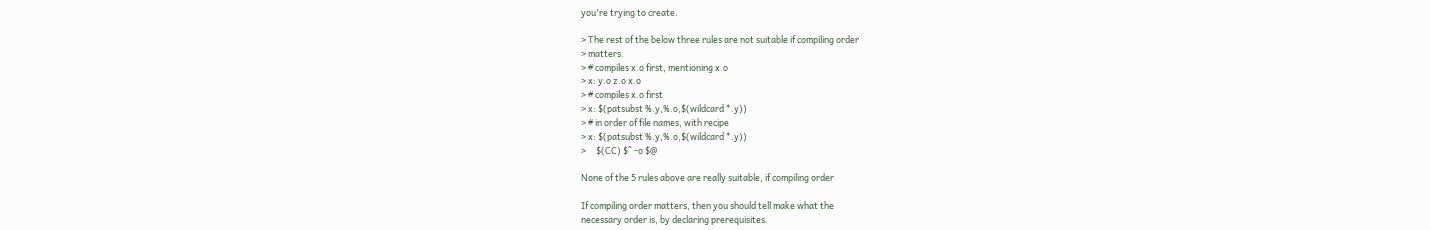you're trying to create.

> The rest of the below three rules are not suitable if compiling order
> matters.
> # compiles x.o first, mentioning x.o
> x: y.o z.o x.o
> # compiles x.o first
> x: $(patsubst %.y,%.o,$(wildcard *.y))
> # in order of file names, with recipe
> x: $(patsubst %.y,%.o,$(wildcard *.y))
>     $(CC) $^ -o $@

None of the 5 rules above are really suitable, if compiling order

If compiling order matters, then you should tell make what the
necessary order is, by declaring prerequisites.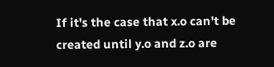If it's the case that x.o can't be created until y.o and z.o are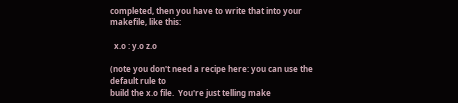completed, then you have to write that into your makefile, like this:

  x.o : y.o z.o

(note you don't need a recipe here: you can use the default rule to
build the x.o file.  You're just telling make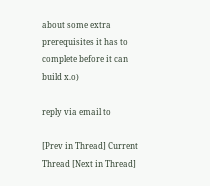about some extra
prerequisites it has to complete before it can build x.o)

reply via email to

[Prev in Thread] Current Thread [Next in Thread]